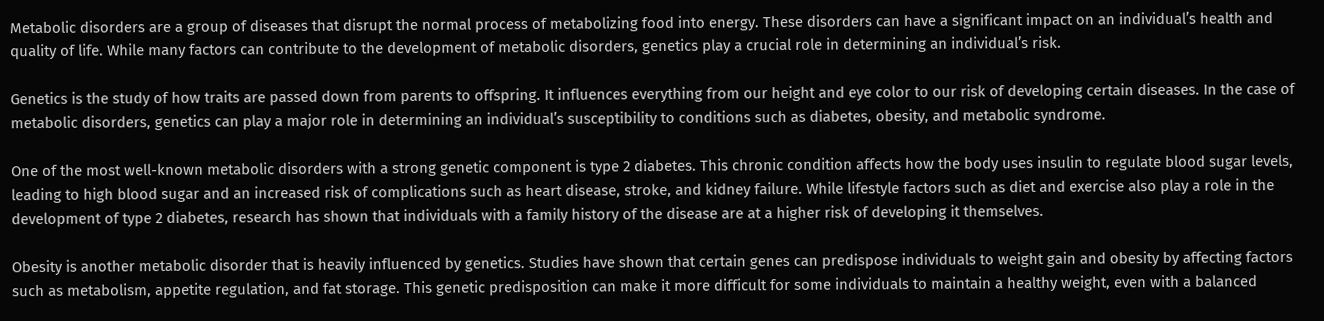Metabolic disorders are a group of diseases that disrupt the normal process of metabolizing food into energy. These disorders can have a significant impact on an individual’s health and quality of life. While many factors can contribute to the development of metabolic disorders, genetics play a crucial role in determining an individual’s risk.

Genetics is the study of how traits are passed down from parents to offspring. It influences everything from our height and eye color to our risk of developing certain diseases. In the case of metabolic disorders, genetics can play a major role in determining an individual’s susceptibility to conditions such as diabetes, obesity, and metabolic syndrome.

One of the most well-known metabolic disorders with a strong genetic component is type 2 diabetes. This chronic condition affects how the body uses insulin to regulate blood sugar levels, leading to high blood sugar and an increased risk of complications such as heart disease, stroke, and kidney failure. While lifestyle factors such as diet and exercise also play a role in the development of type 2 diabetes, research has shown that individuals with a family history of the disease are at a higher risk of developing it themselves.

Obesity is another metabolic disorder that is heavily influenced by genetics. Studies have shown that certain genes can predispose individuals to weight gain and obesity by affecting factors such as metabolism, appetite regulation, and fat storage. This genetic predisposition can make it more difficult for some individuals to maintain a healthy weight, even with a balanced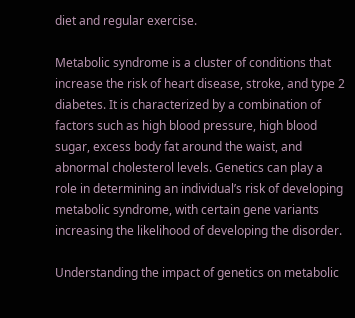diet and regular exercise.

Metabolic syndrome is a cluster of conditions that increase the risk of heart disease, stroke, and type 2 diabetes. It is characterized by a combination of factors such as high blood pressure, high blood sugar, excess body fat around the waist, and abnormal cholesterol levels. Genetics can play a role in determining an individual’s risk of developing metabolic syndrome, with certain gene variants increasing the likelihood of developing the disorder.

Understanding the impact of genetics on metabolic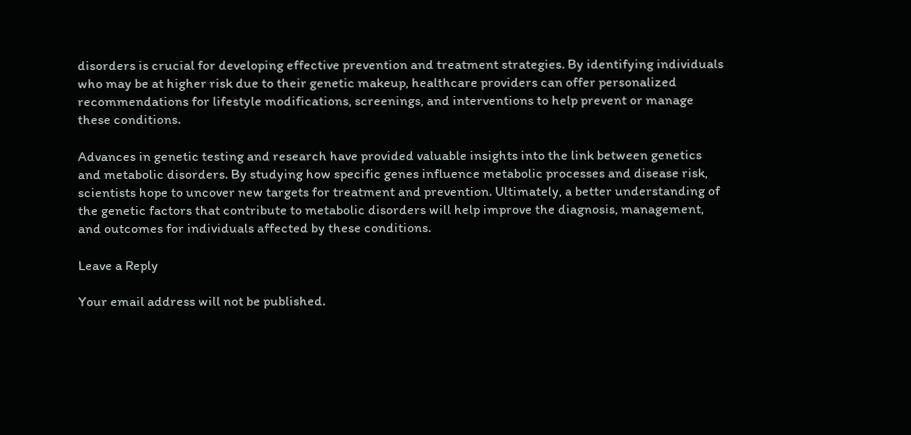disorders is crucial for developing effective prevention and treatment strategies. By identifying individuals who may be at higher risk due to their genetic makeup, healthcare providers can offer personalized recommendations for lifestyle modifications, screenings, and interventions to help prevent or manage these conditions.

Advances in genetic testing and research have provided valuable insights into the link between genetics and metabolic disorders. By studying how specific genes influence metabolic processes and disease risk, scientists hope to uncover new targets for treatment and prevention. Ultimately, a better understanding of the genetic factors that contribute to metabolic disorders will help improve the diagnosis, management, and outcomes for individuals affected by these conditions.

Leave a Reply

Your email address will not be published.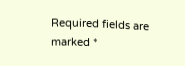Required fields are marked *